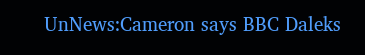UnNews:Cameron says BBC Daleks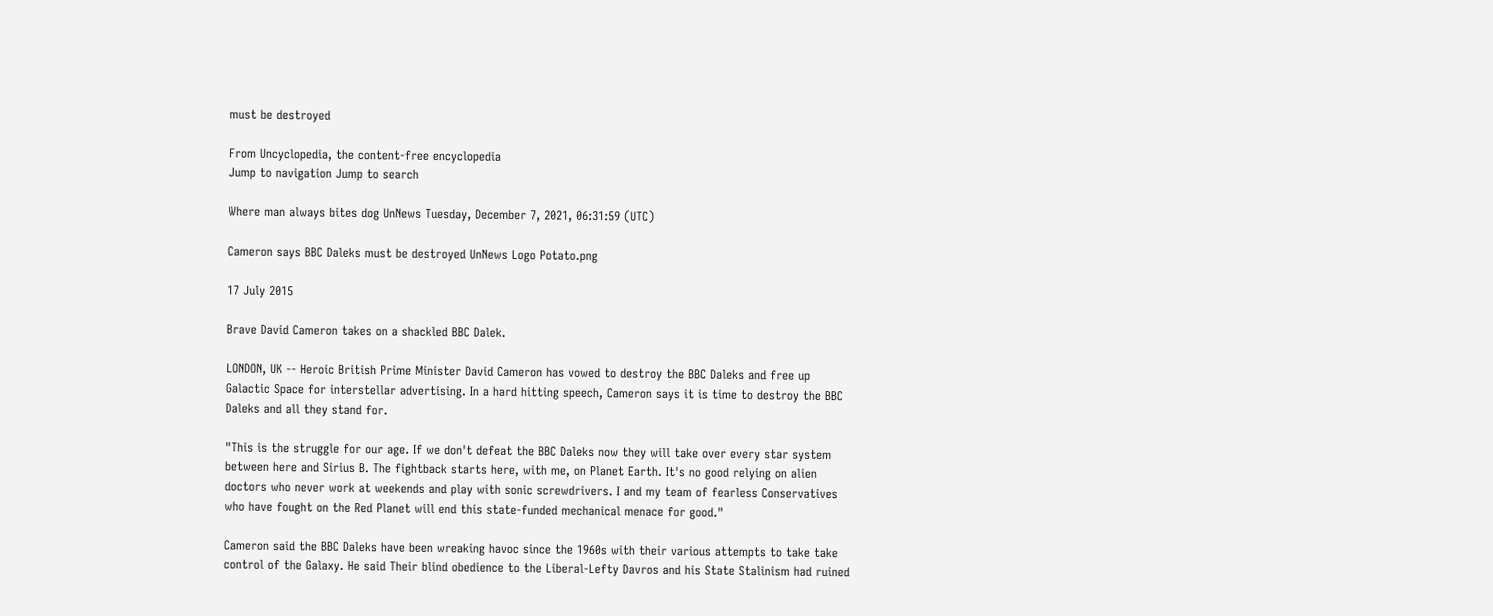must be destroyed

From Uncyclopedia, the content-free encyclopedia
Jump to navigation Jump to search

Where man always bites dog UnNews Tuesday, December 7, 2021, 06:31:59 (UTC)

Cameron says BBC Daleks must be destroyed UnNews Logo Potato.png

17 July 2015

Brave David Cameron takes on a shackled BBC Dalek.

LONDON, UK -- Heroic British Prime Minister David Cameron has vowed to destroy the BBC Daleks and free up Galactic Space for interstellar advertising. In a hard hitting speech, Cameron says it is time to destroy the BBC Daleks and all they stand for.

"This is the struggle for our age. If we don't defeat the BBC Daleks now they will take over every star system between here and Sirius B. The fightback starts here, with me, on Planet Earth. It's no good relying on alien doctors who never work at weekends and play with sonic screwdrivers. I and my team of fearless Conservatives who have fought on the Red Planet will end this state-funded mechanical menace for good."

Cameron said the BBC Daleks have been wreaking havoc since the 1960s with their various attempts to take take control of the Galaxy. He said Their blind obedience to the Liberal-Lefty Davros and his State Stalinism had ruined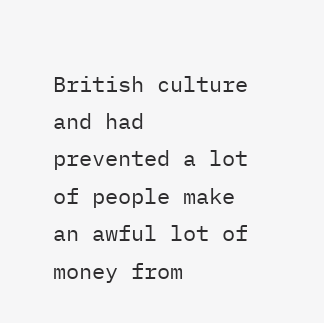British culture and had prevented a lot of people make an awful lot of money from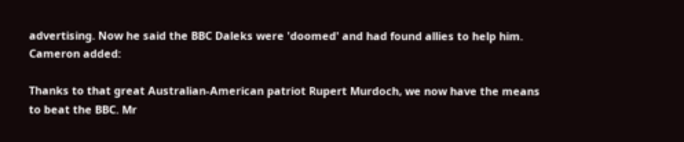advertising. Now he said the BBC Daleks were 'doomed' and had found allies to help him. Cameron added:

Thanks to that great Australian-American patriot Rupert Murdoch, we now have the means to beat the BBC. Mr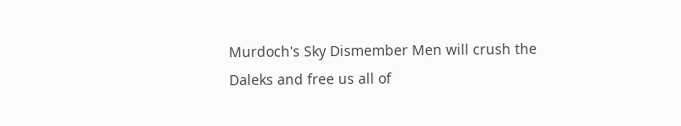Murdoch's Sky Dismember Men will crush the Daleks and free us all of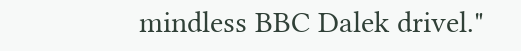mindless BBC Dalek drivel."